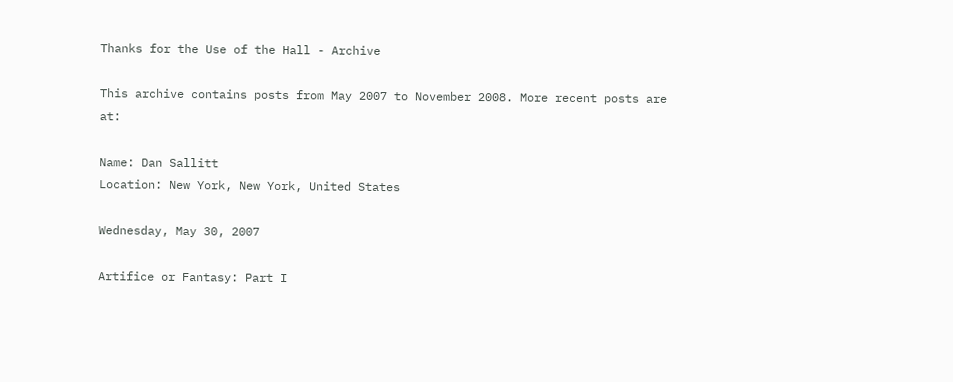Thanks for the Use of the Hall - Archive

This archive contains posts from May 2007 to November 2008. More recent posts are at:

Name: Dan Sallitt
Location: New York, New York, United States

Wednesday, May 30, 2007

Artifice or Fantasy: Part I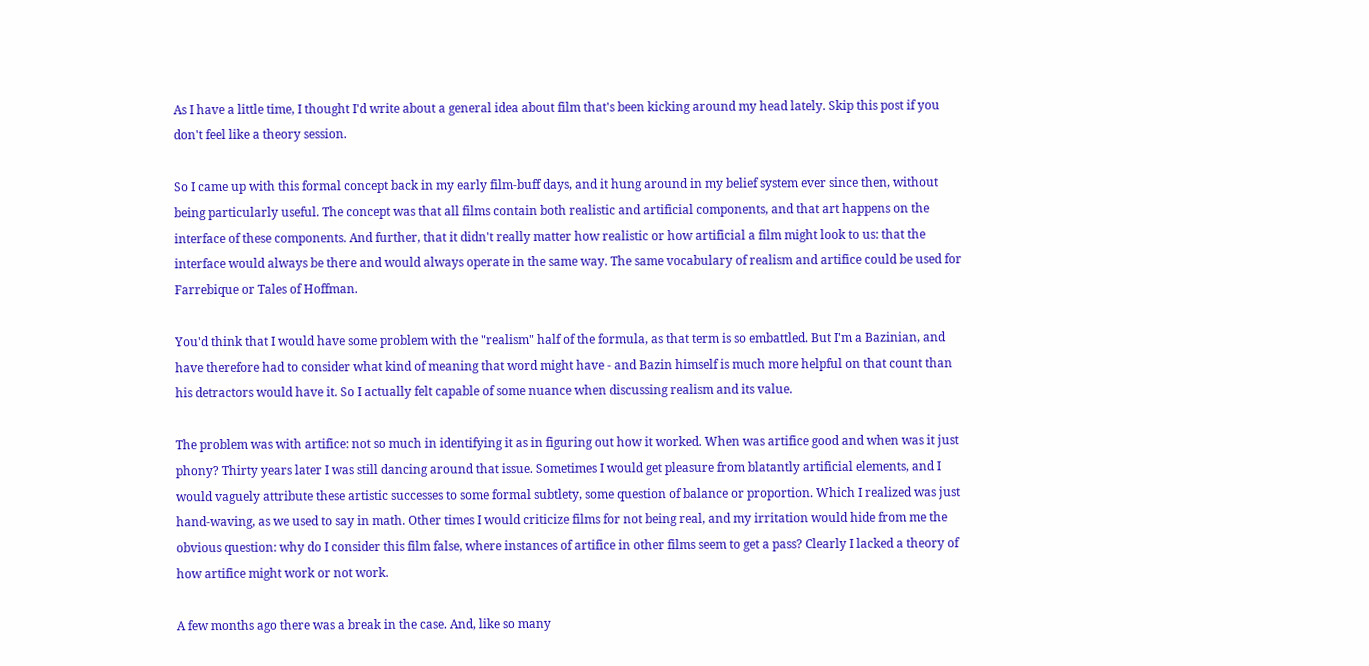As I have a little time, I thought I'd write about a general idea about film that's been kicking around my head lately. Skip this post if you don't feel like a theory session.

So I came up with this formal concept back in my early film-buff days, and it hung around in my belief system ever since then, without being particularly useful. The concept was that all films contain both realistic and artificial components, and that art happens on the interface of these components. And further, that it didn't really matter how realistic or how artificial a film might look to us: that the interface would always be there and would always operate in the same way. The same vocabulary of realism and artifice could be used for Farrebique or Tales of Hoffman.

You'd think that I would have some problem with the "realism" half of the formula, as that term is so embattled. But I'm a Bazinian, and have therefore had to consider what kind of meaning that word might have - and Bazin himself is much more helpful on that count than his detractors would have it. So I actually felt capable of some nuance when discussing realism and its value.

The problem was with artifice: not so much in identifying it as in figuring out how it worked. When was artifice good and when was it just phony? Thirty years later I was still dancing around that issue. Sometimes I would get pleasure from blatantly artificial elements, and I would vaguely attribute these artistic successes to some formal subtlety, some question of balance or proportion. Which I realized was just hand-waving, as we used to say in math. Other times I would criticize films for not being real, and my irritation would hide from me the obvious question: why do I consider this film false, where instances of artifice in other films seem to get a pass? Clearly I lacked a theory of how artifice might work or not work.

A few months ago there was a break in the case. And, like so many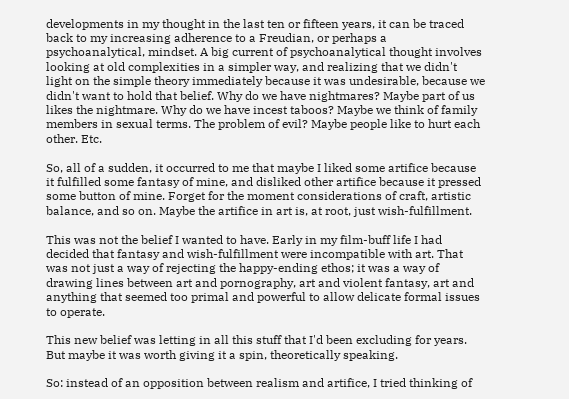developments in my thought in the last ten or fifteen years, it can be traced back to my increasing adherence to a Freudian, or perhaps a psychoanalytical, mindset. A big current of psychoanalytical thought involves looking at old complexities in a simpler way, and realizing that we didn't light on the simple theory immediately because it was undesirable, because we didn't want to hold that belief. Why do we have nightmares? Maybe part of us likes the nightmare. Why do we have incest taboos? Maybe we think of family members in sexual terms. The problem of evil? Maybe people like to hurt each other. Etc.

So, all of a sudden, it occurred to me that maybe I liked some artifice because it fulfilled some fantasy of mine, and disliked other artifice because it pressed some button of mine. Forget for the moment considerations of craft, artistic balance, and so on. Maybe the artifice in art is, at root, just wish-fulfillment.

This was not the belief I wanted to have. Early in my film-buff life I had decided that fantasy and wish-fulfillment were incompatible with art. That was not just a way of rejecting the happy-ending ethos; it was a way of drawing lines between art and pornography, art and violent fantasy, art and anything that seemed too primal and powerful to allow delicate formal issues to operate.

This new belief was letting in all this stuff that I'd been excluding for years. But maybe it was worth giving it a spin, theoretically speaking.

So: instead of an opposition between realism and artifice, I tried thinking of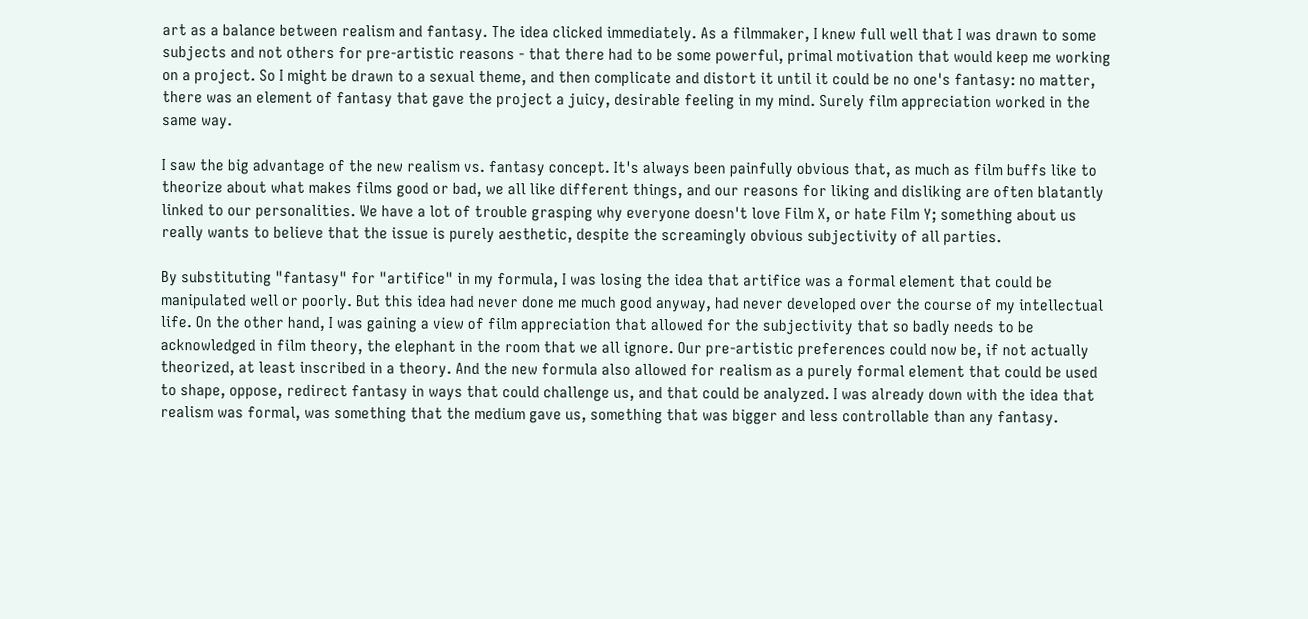art as a balance between realism and fantasy. The idea clicked immediately. As a filmmaker, I knew full well that I was drawn to some subjects and not others for pre-artistic reasons - that there had to be some powerful, primal motivation that would keep me working on a project. So I might be drawn to a sexual theme, and then complicate and distort it until it could be no one's fantasy: no matter, there was an element of fantasy that gave the project a juicy, desirable feeling in my mind. Surely film appreciation worked in the same way.

I saw the big advantage of the new realism vs. fantasy concept. It's always been painfully obvious that, as much as film buffs like to theorize about what makes films good or bad, we all like different things, and our reasons for liking and disliking are often blatantly linked to our personalities. We have a lot of trouble grasping why everyone doesn't love Film X, or hate Film Y; something about us really wants to believe that the issue is purely aesthetic, despite the screamingly obvious subjectivity of all parties.

By substituting "fantasy" for "artifice" in my formula, I was losing the idea that artifice was a formal element that could be manipulated well or poorly. But this idea had never done me much good anyway, had never developed over the course of my intellectual life. On the other hand, I was gaining a view of film appreciation that allowed for the subjectivity that so badly needs to be acknowledged in film theory, the elephant in the room that we all ignore. Our pre-artistic preferences could now be, if not actually theorized, at least inscribed in a theory. And the new formula also allowed for realism as a purely formal element that could be used to shape, oppose, redirect fantasy in ways that could challenge us, and that could be analyzed. I was already down with the idea that realism was formal, was something that the medium gave us, something that was bigger and less controllable than any fantasy.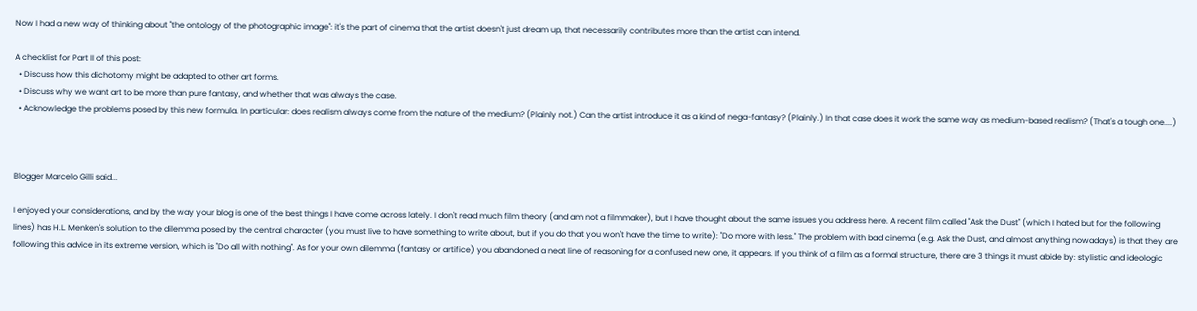Now I had a new way of thinking about "the ontology of the photographic image": it's the part of cinema that the artist doesn't just dream up, that necessarily contributes more than the artist can intend.

A checklist for Part II of this post:
  • Discuss how this dichotomy might be adapted to other art forms.
  • Discuss why we want art to be more than pure fantasy, and whether that was always the case.
  • Acknowledge the problems posed by this new formula. In particular: does realism always come from the nature of the medium? (Plainly not.) Can the artist introduce it as a kind of nega-fantasy? (Plainly.) In that case does it work the same way as medium-based realism? (That's a tough one....)



Blogger Marcelo Gilli said...

I enjoyed your considerations, and by the way your blog is one of the best things I have come across lately. I don't read much film theory (and am not a filmmaker), but I have thought about the same issues you address here. A recent film called "Ask the Dust" (which I hated but for the following lines) has H.L. Menken's solution to the dilemma posed by the central character (you must live to have something to write about, but if you do that you won't have the time to write): "Do more with less." The problem with bad cinema (e.g. Ask the Dust, and almost anything nowadays) is that they are following this advice in its extreme version, which is "Do all with nothing". As for your own dilemma (fantasy or artifice) you abandoned a neat line of reasoning for a confused new one, it appears. If you think of a film as a formal structure, there are 3 things it must abide by: stylistic and ideologic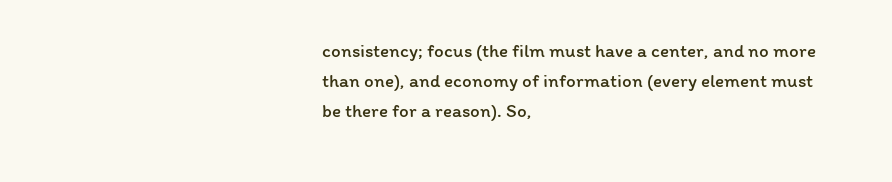consistency; focus (the film must have a center, and no more than one), and economy of information (every element must be there for a reason). So,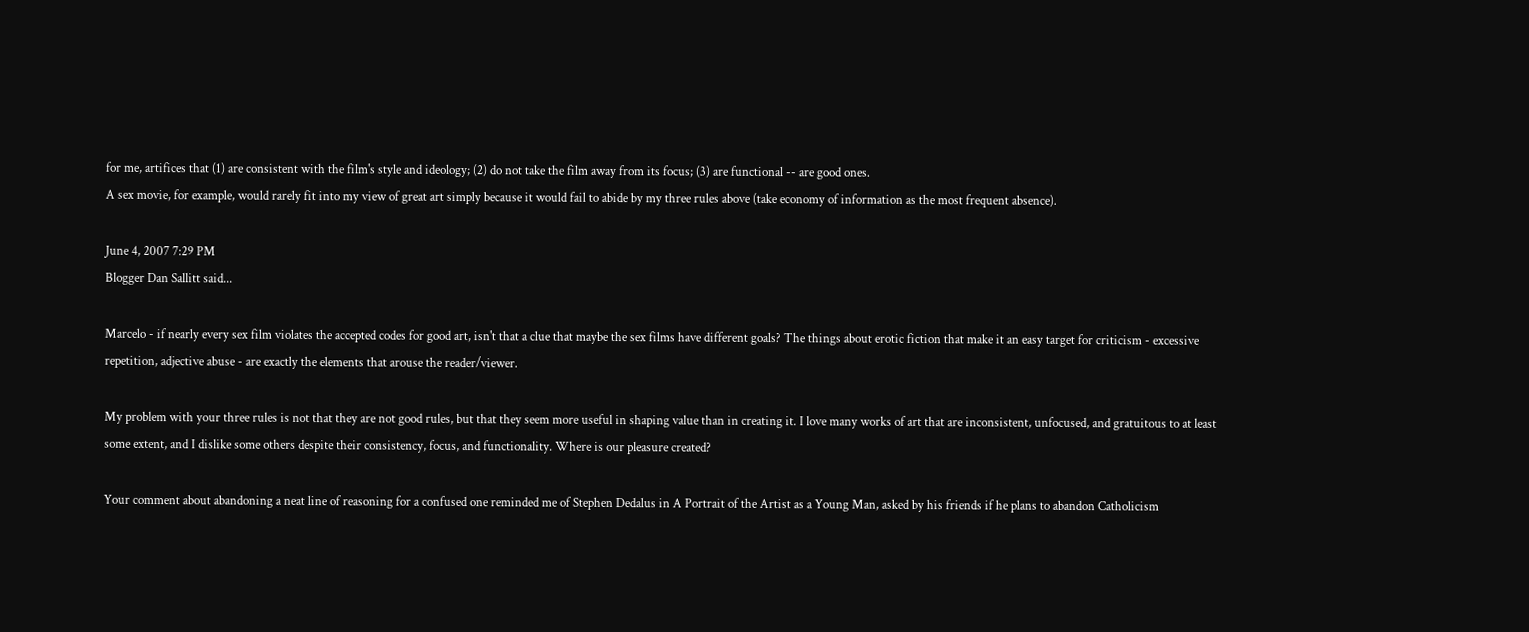for me, artifices that (1) are consistent with the film's style and ideology; (2) do not take the film away from its focus; (3) are functional -- are good ones.
A sex movie, for example, would rarely fit into my view of great art simply because it would fail to abide by my three rules above (take economy of information as the most frequent absence).

June 4, 2007 7:29 PM
Blogger Dan Sallitt said...

Marcelo - if nearly every sex film violates the accepted codes for good art, isn't that a clue that maybe the sex films have different goals? The things about erotic fiction that make it an easy target for criticism - excessive repetition, adjective abuse - are exactly the elements that arouse the reader/viewer.

My problem with your three rules is not that they are not good rules, but that they seem more useful in shaping value than in creating it. I love many works of art that are inconsistent, unfocused, and gratuitous to at least some extent, and I dislike some others despite their consistency, focus, and functionality. Where is our pleasure created?

Your comment about abandoning a neat line of reasoning for a confused one reminded me of Stephen Dedalus in A Portrait of the Artist as a Young Man, asked by his friends if he plans to abandon Catholicism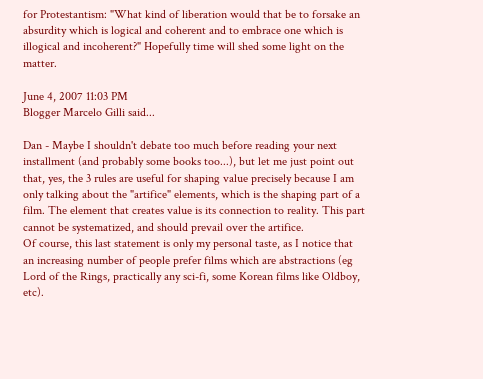for Protestantism: "What kind of liberation would that be to forsake an absurdity which is logical and coherent and to embrace one which is illogical and incoherent?" Hopefully time will shed some light on the matter.

June 4, 2007 11:03 PM
Blogger Marcelo Gilli said...

Dan - Maybe I shouldn't debate too much before reading your next installment (and probably some books too...), but let me just point out that, yes, the 3 rules are useful for shaping value precisely because I am only talking about the "artifice" elements, which is the shaping part of a film. The element that creates value is its connection to reality. This part cannot be systematized, and should prevail over the artifice.
Of course, this last statement is only my personal taste, as I notice that an increasing number of people prefer films which are abstractions (eg Lord of the Rings, practically any sci-fi, some Korean films like Oldboy, etc).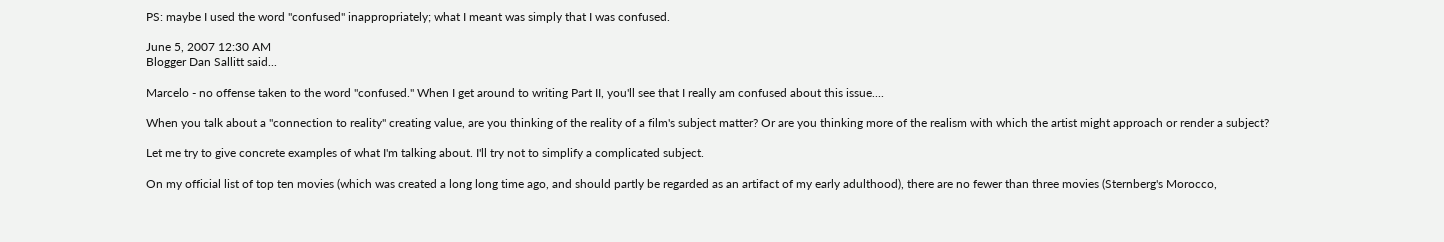PS: maybe I used the word "confused" inappropriately; what I meant was simply that I was confused.

June 5, 2007 12:30 AM
Blogger Dan Sallitt said...

Marcelo - no offense taken to the word "confused." When I get around to writing Part II, you'll see that I really am confused about this issue....

When you talk about a "connection to reality" creating value, are you thinking of the reality of a film's subject matter? Or are you thinking more of the realism with which the artist might approach or render a subject?

Let me try to give concrete examples of what I'm talking about. I'll try not to simplify a complicated subject.

On my official list of top ten movies (which was created a long long time ago, and should partly be regarded as an artifact of my early adulthood), there are no fewer than three movies (Sternberg's Morocco,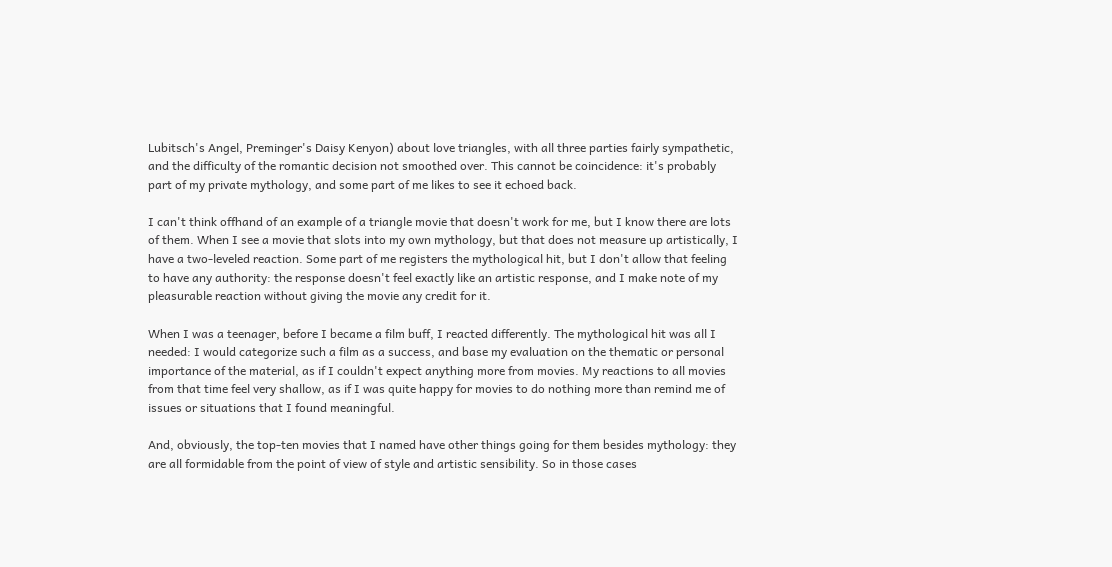Lubitsch's Angel, Preminger's Daisy Kenyon) about love triangles, with all three parties fairly sympathetic, and the difficulty of the romantic decision not smoothed over. This cannot be coincidence: it's probably part of my private mythology, and some part of me likes to see it echoed back.

I can't think offhand of an example of a triangle movie that doesn't work for me, but I know there are lots of them. When I see a movie that slots into my own mythology, but that does not measure up artistically, I have a two-leveled reaction. Some part of me registers the mythological hit, but I don't allow that feeling to have any authority: the response doesn't feel exactly like an artistic response, and I make note of my pleasurable reaction without giving the movie any credit for it.

When I was a teenager, before I became a film buff, I reacted differently. The mythological hit was all I needed: I would categorize such a film as a success, and base my evaluation on the thematic or personal importance of the material, as if I couldn't expect anything more from movies. My reactions to all movies from that time feel very shallow, as if I was quite happy for movies to do nothing more than remind me of issues or situations that I found meaningful.

And, obviously, the top-ten movies that I named have other things going for them besides mythology: they are all formidable from the point of view of style and artistic sensibility. So in those cases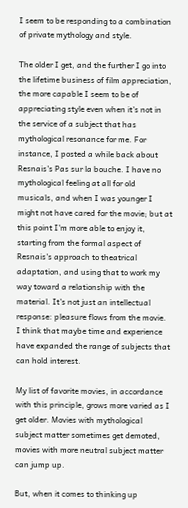I seem to be responding to a combination of private mythology and style.

The older I get, and the further I go into the lifetime business of film appreciation, the more capable I seem to be of appreciating style even when it's not in the service of a subject that has mythological resonance for me. For instance, I posted a while back about Resnais's Pas sur la bouche. I have no mythological feeling at all for old musicals, and when I was younger I might not have cared for the movie; but at this point I'm more able to enjoy it, starting from the formal aspect of Resnais's approach to theatrical adaptation, and using that to work my way toward a relationship with the material. It's not just an intellectual response: pleasure flows from the movie. I think that maybe time and experience have expanded the range of subjects that can hold interest.

My list of favorite movies, in accordance with this principle, grows more varied as I get older. Movies with mythological subject matter sometimes get demoted, movies with more neutral subject matter can jump up.

But, when it comes to thinking up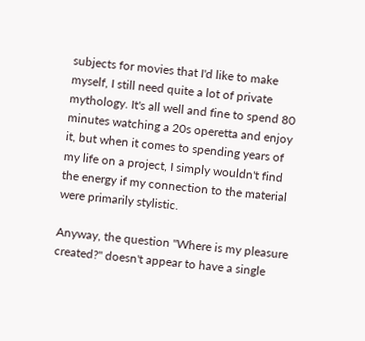subjects for movies that I'd like to make myself, I still need quite a lot of private mythology. It's all well and fine to spend 80 minutes watching a 20s operetta and enjoy it, but when it comes to spending years of my life on a project, I simply wouldn't find the energy if my connection to the material were primarily stylistic.

Anyway, the question "Where is my pleasure created?" doesn't appear to have a single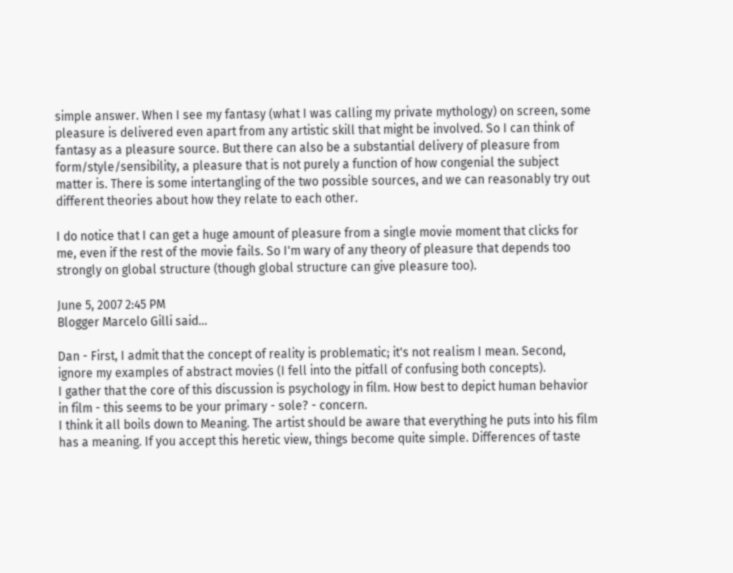simple answer. When I see my fantasy (what I was calling my private mythology) on screen, some pleasure is delivered even apart from any artistic skill that might be involved. So I can think of fantasy as a pleasure source. But there can also be a substantial delivery of pleasure from form/style/sensibility, a pleasure that is not purely a function of how congenial the subject matter is. There is some intertangling of the two possible sources, and we can reasonably try out different theories about how they relate to each other.

I do notice that I can get a huge amount of pleasure from a single movie moment that clicks for me, even if the rest of the movie fails. So I'm wary of any theory of pleasure that depends too strongly on global structure (though global structure can give pleasure too).

June 5, 2007 2:45 PM
Blogger Marcelo Gilli said...

Dan - First, I admit that the concept of reality is problematic; it's not realism I mean. Second, ignore my examples of abstract movies (I fell into the pitfall of confusing both concepts).
I gather that the core of this discussion is psychology in film. How best to depict human behavior in film - this seems to be your primary - sole? - concern.
I think it all boils down to Meaning. The artist should be aware that everything he puts into his film has a meaning. If you accept this heretic view, things become quite simple. Differences of taste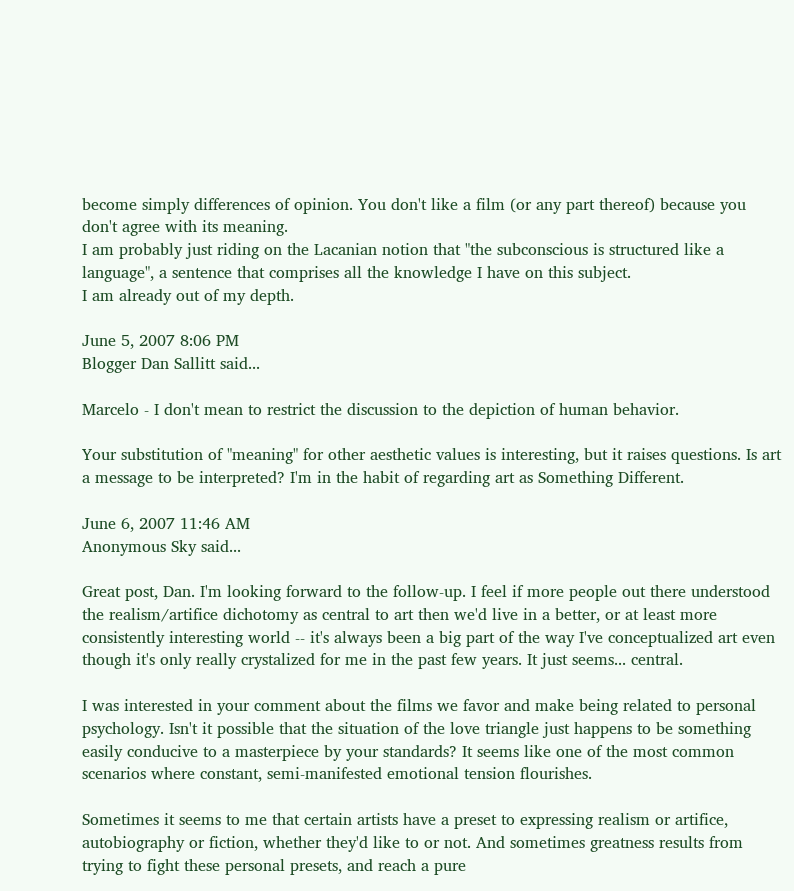become simply differences of opinion. You don't like a film (or any part thereof) because you don't agree with its meaning.
I am probably just riding on the Lacanian notion that "the subconscious is structured like a language", a sentence that comprises all the knowledge I have on this subject.
I am already out of my depth.

June 5, 2007 8:06 PM
Blogger Dan Sallitt said...

Marcelo - I don't mean to restrict the discussion to the depiction of human behavior.

Your substitution of "meaning" for other aesthetic values is interesting, but it raises questions. Is art a message to be interpreted? I'm in the habit of regarding art as Something Different.

June 6, 2007 11:46 AM
Anonymous Sky said...

Great post, Dan. I'm looking forward to the follow-up. I feel if more people out there understood the realism/artifice dichotomy as central to art then we'd live in a better, or at least more consistently interesting world -- it's always been a big part of the way I've conceptualized art even though it's only really crystalized for me in the past few years. It just seems... central.

I was interested in your comment about the films we favor and make being related to personal psychology. Isn't it possible that the situation of the love triangle just happens to be something easily conducive to a masterpiece by your standards? It seems like one of the most common scenarios where constant, semi-manifested emotional tension flourishes.

Sometimes it seems to me that certain artists have a preset to expressing realism or artifice, autobiography or fiction, whether they'd like to or not. And sometimes greatness results from trying to fight these personal presets, and reach a pure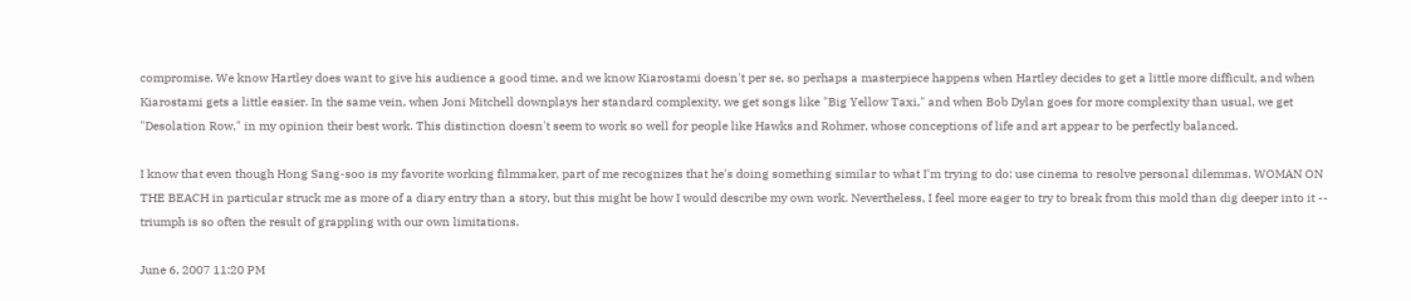compromise. We know Hartley does want to give his audience a good time, and we know Kiarostami doesn't per se, so perhaps a masterpiece happens when Hartley decides to get a little more difficult, and when Kiarostami gets a little easier. In the same vein, when Joni Mitchell downplays her standard complexity, we get songs like "Big Yellow Taxi," and when Bob Dylan goes for more complexity than usual, we get "Desolation Row," in my opinion their best work. This distinction doesn't seem to work so well for people like Hawks and Rohmer, whose conceptions of life and art appear to be perfectly balanced.

I know that even though Hong Sang-soo is my favorite working filmmaker, part of me recognizes that he's doing something similar to what I'm trying to do: use cinema to resolve personal dilemmas. WOMAN ON THE BEACH in particular struck me as more of a diary entry than a story, but this might be how I would describe my own work. Nevertheless, I feel more eager to try to break from this mold than dig deeper into it -- triumph is so often the result of grappling with our own limitations.

June 6, 2007 11:20 PM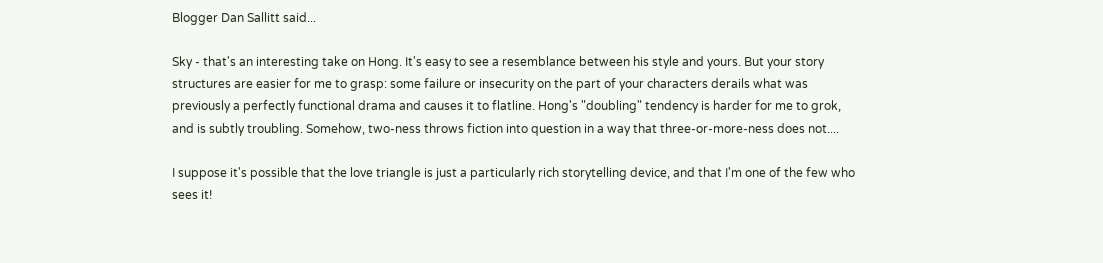Blogger Dan Sallitt said...

Sky - that's an interesting take on Hong. It's easy to see a resemblance between his style and yours. But your story structures are easier for me to grasp: some failure or insecurity on the part of your characters derails what was previously a perfectly functional drama and causes it to flatline. Hong's "doubling" tendency is harder for me to grok, and is subtly troubling. Somehow, two-ness throws fiction into question in a way that three-or-more-ness does not....

I suppose it's possible that the love triangle is just a particularly rich storytelling device, and that I'm one of the few who sees it!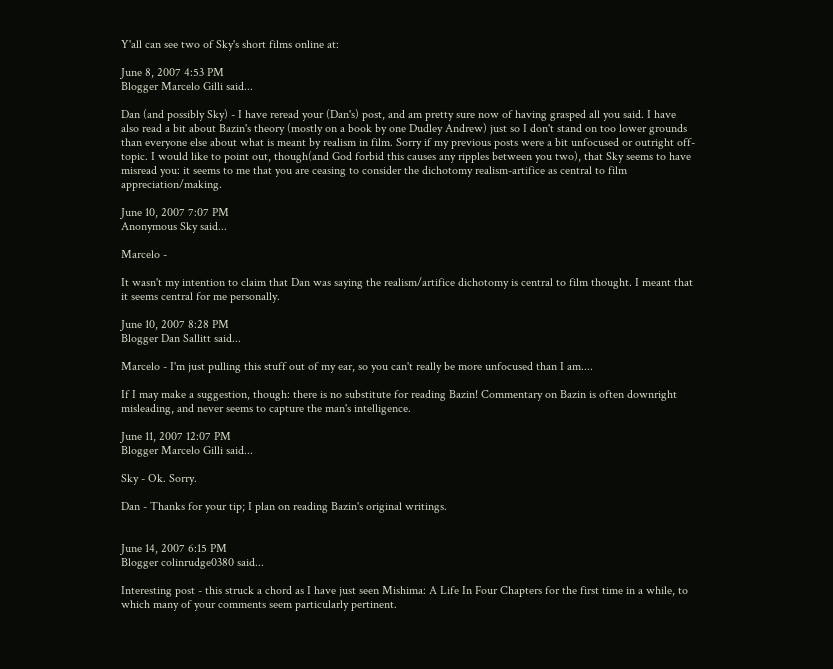Y'all can see two of Sky's short films online at:

June 8, 2007 4:53 PM
Blogger Marcelo Gilli said...

Dan (and possibly Sky) - I have reread your (Dan's) post, and am pretty sure now of having grasped all you said. I have also read a bit about Bazin's theory (mostly on a book by one Dudley Andrew) just so I don't stand on too lower grounds than everyone else about what is meant by realism in film. Sorry if my previous posts were a bit unfocused or outright off-topic. I would like to point out, though(and God forbid this causes any ripples between you two), that Sky seems to have misread you: it seems to me that you are ceasing to consider the dichotomy realism-artifice as central to film appreciation/making.

June 10, 2007 7:07 PM
Anonymous Sky said...

Marcelo -

It wasn't my intention to claim that Dan was saying the realism/artifice dichotomy is central to film thought. I meant that it seems central for me personally.

June 10, 2007 8:28 PM
Blogger Dan Sallitt said...

Marcelo - I'm just pulling this stuff out of my ear, so you can't really be more unfocused than I am....

If I may make a suggestion, though: there is no substitute for reading Bazin! Commentary on Bazin is often downright misleading, and never seems to capture the man's intelligence.

June 11, 2007 12:07 PM
Blogger Marcelo Gilli said...

Sky - Ok. Sorry.

Dan - Thanks for your tip; I plan on reading Bazin's original writings.


June 14, 2007 6:15 PM
Blogger colinrudge0380 said...

Interesting post - this struck a chord as I have just seen Mishima: A Life In Four Chapters for the first time in a while, to which many of your comments seem particularly pertinent.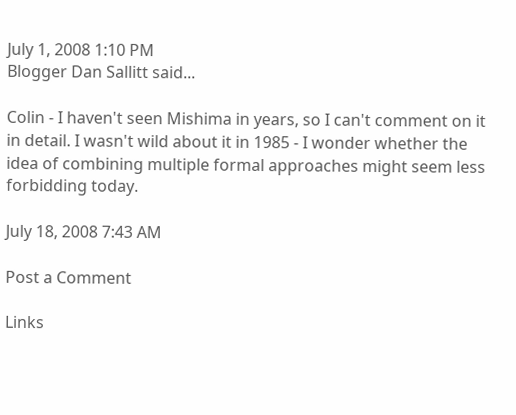July 1, 2008 1:10 PM
Blogger Dan Sallitt said...

Colin - I haven't seen Mishima in years, so I can't comment on it in detail. I wasn't wild about it in 1985 - I wonder whether the idea of combining multiple formal approaches might seem less forbidding today.

July 18, 2008 7:43 AM

Post a Comment

Links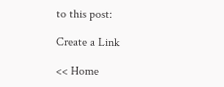to this post:

Create a Link

<< Home